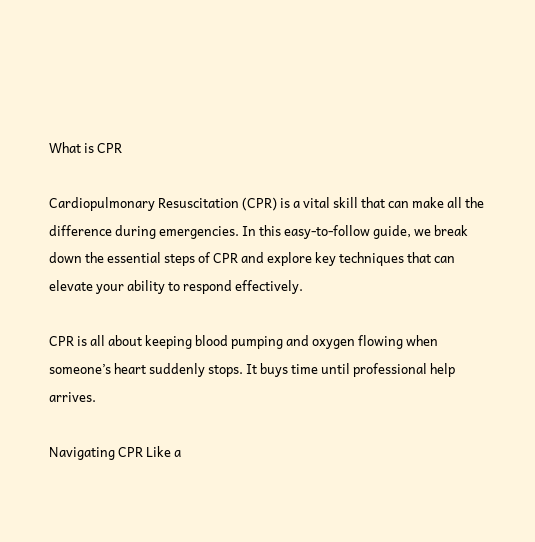What is CPR

Cardiopulmonary Resuscitation (CPR) is a vital skill that can make all the difference during emergencies. In this easy-to-follow guide, we break down the essential steps of CPR and explore key techniques that can elevate your ability to respond effectively.

CPR is all about keeping blood pumping and oxygen flowing when someone’s heart suddenly stops. It buys time until professional help arrives.

Navigating CPR Like a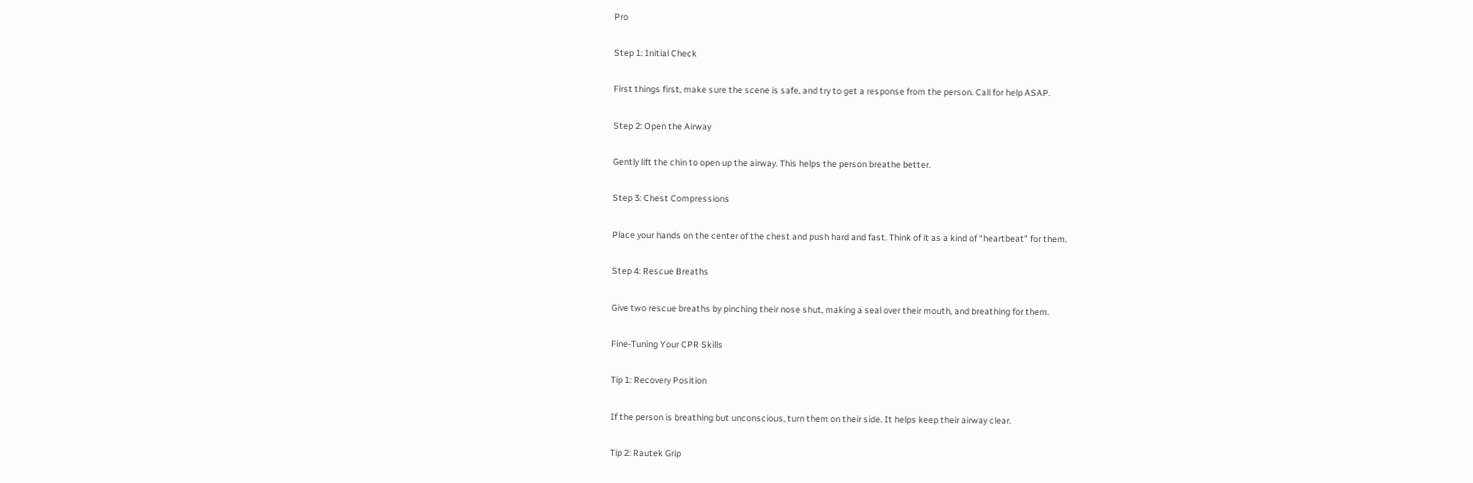Pro

Step 1: Initial Check

First things first, make sure the scene is safe, and try to get a response from the person. Call for help ASAP.

Step 2: Open the Airway

Gently lift the chin to open up the airway. This helps the person breathe better.

Step 3: Chest Compressions

Place your hands on the center of the chest and push hard and fast. Think of it as a kind of “heartbeat” for them.

Step 4: Rescue Breaths

Give two rescue breaths by pinching their nose shut, making a seal over their mouth, and breathing for them.

Fine-Tuning Your CPR Skills

Tip 1: Recovery Position

If the person is breathing but unconscious, turn them on their side. It helps keep their airway clear.

Tip 2: Rautek Grip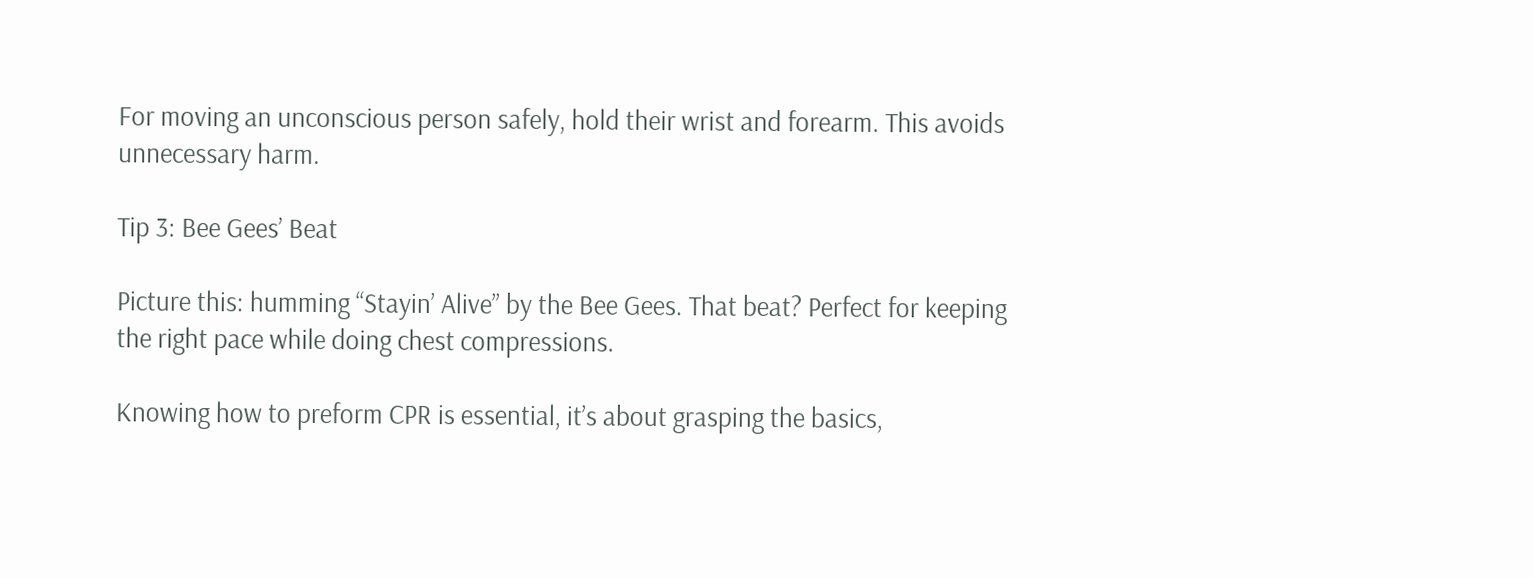For moving an unconscious person safely, hold their wrist and forearm. This avoids unnecessary harm.

Tip 3: Bee Gees’ Beat

Picture this: humming “Stayin’ Alive” by the Bee Gees. That beat? Perfect for keeping the right pace while doing chest compressions.

Knowing how to preform CPR is essential, it’s about grasping the basics,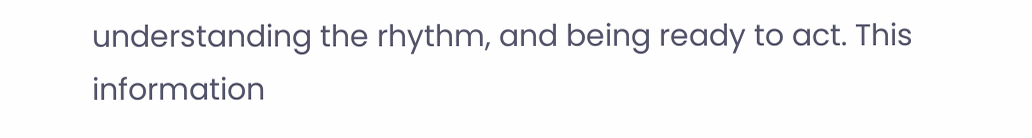understanding the rhythm, and being ready to act. This information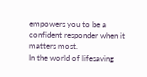empowers you to be a confident responder when it matters most.
In the world of lifesaving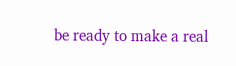be ready to make a real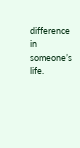difference in someone’s life.